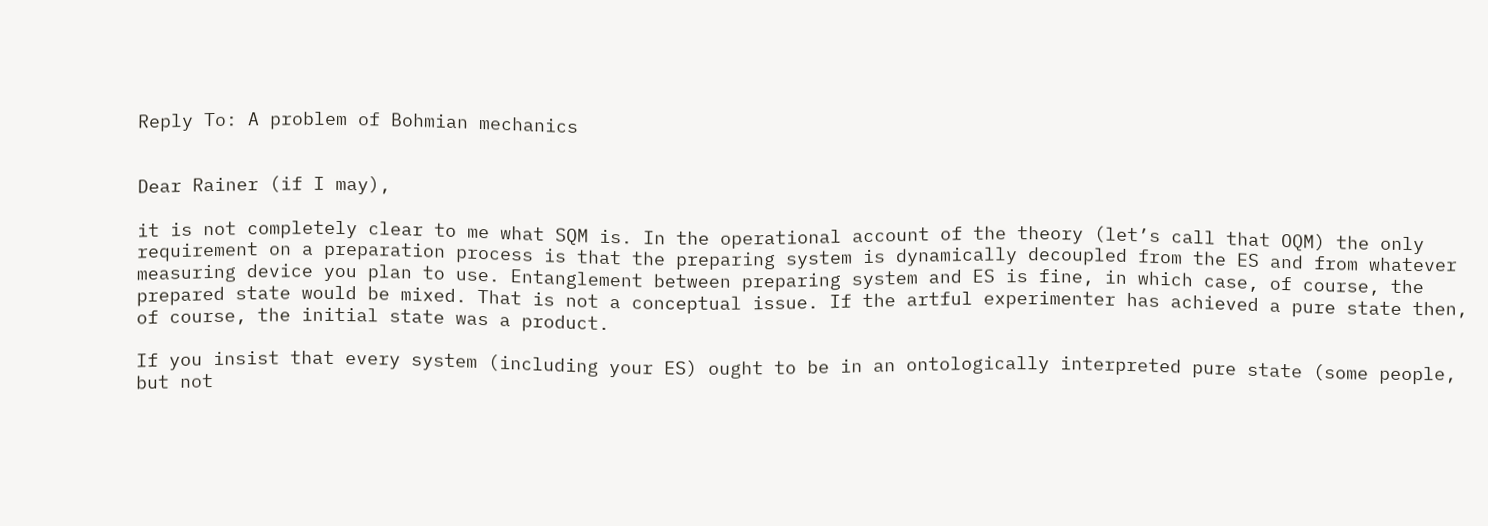Reply To: A problem of Bohmian mechanics


Dear Rainer (if I may),

it is not completely clear to me what SQM is. In the operational account of the theory (let’s call that OQM) the only requirement on a preparation process is that the preparing system is dynamically decoupled from the ES and from whatever measuring device you plan to use. Entanglement between preparing system and ES is fine, in which case, of course, the prepared state would be mixed. That is not a conceptual issue. If the artful experimenter has achieved a pure state then, of course, the initial state was a product.

If you insist that every system (including your ES) ought to be in an ontologically interpreted pure state (some people, but not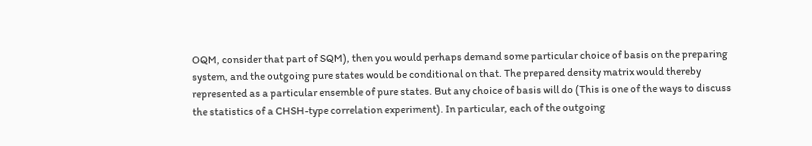OQM, consider that part of SQM), then you would perhaps demand some particular choice of basis on the preparing system, and the outgoing pure states would be conditional on that. The prepared density matrix would thereby represented as a particular ensemble of pure states. But any choice of basis will do (This is one of the ways to discuss the statistics of a CHSH-type correlation experiment). In particular, each of the outgoing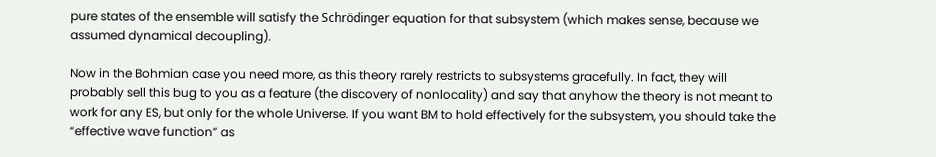pure states of the ensemble will satisfy the Schrödinger equation for that subsystem (which makes sense, because we assumed dynamical decoupling).

Now in the Bohmian case you need more, as this theory rarely restricts to subsystems gracefully. In fact, they will probably sell this bug to you as a feature (the discovery of nonlocality) and say that anyhow the theory is not meant to work for any ES, but only for the whole Universe. If you want BM to hold effectively for the subsystem, you should take the “effective wave function” as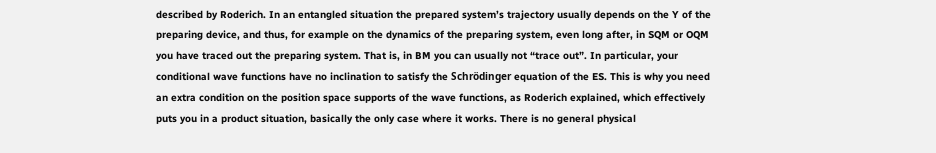described by Roderich. In an entangled situation the prepared system’s trajectory usually depends on the Y of the preparing device, and thus, for example on the dynamics of the preparing system, even long after, in SQM or OQM you have traced out the preparing system. That is, in BM you can usually not “trace out”. In particular, your conditional wave functions have no inclination to satisfy the Schrödinger equation of the ES. This is why you need an extra condition on the position space supports of the wave functions, as Roderich explained, which effectively puts you in a product situation, basically the only case where it works. There is no general physical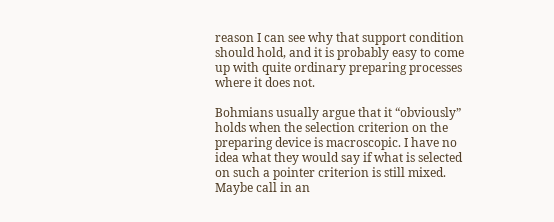reason I can see why that support condition should hold, and it is probably easy to come up with quite ordinary preparing processes where it does not.

Bohmians usually argue that it “obviously” holds when the selection criterion on the preparing device is macroscopic. I have no idea what they would say if what is selected on such a pointer criterion is still mixed. Maybe call in an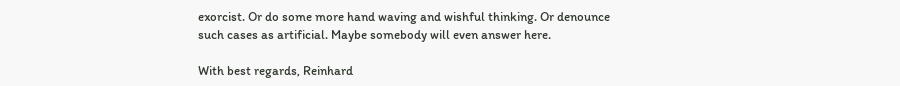exorcist. Or do some more hand waving and wishful thinking. Or denounce such cases as artificial. Maybe somebody will even answer here.

With best regards, Reinhard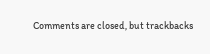Comments are closed, but trackbacks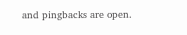and pingbacks are open.